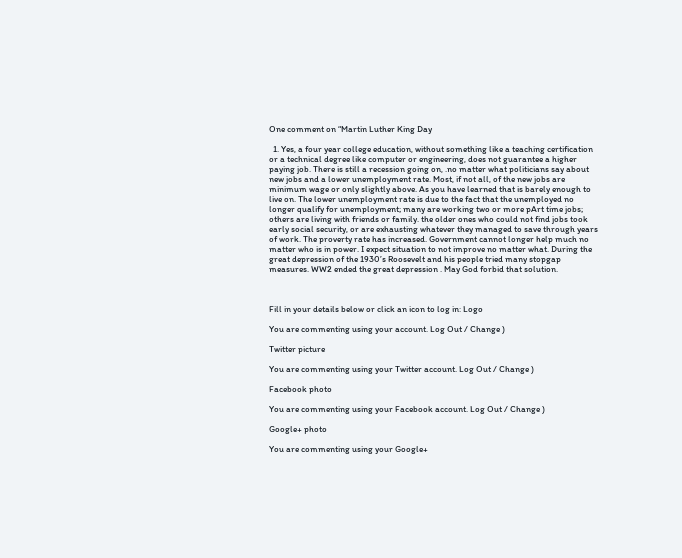One comment on “Martin Luther King Day

  1. Yes, a four year college education, without something like a teaching certification or a technical degree like computer or engineering, does not guarantee a higher paying job. There is still a recession going on, .no matter what politicians say about new jobs and a lower unemployment rate. Most, if not all, of the new jobs are minimum wage or only slightly above. As you have learned that is barely enough to live on. The lower unemployment rate is due to the fact that the unemployed no longer qualify for unemployment; many are working two or more pArt time jobs; others are living with friends or family. the older ones who could not find jobs took early social security, or are exhausting whatever they managed to save through years of work. The proverty rate has increased. Government cannot longer help much no matter who is in power. I expect situation to not improve no matter what. During the great depression of the 1930’s Roosevelt and his people tried many stopgap measures. WW2 ended the great depression . May God forbid that solution.



Fill in your details below or click an icon to log in: Logo

You are commenting using your account. Log Out / Change )

Twitter picture

You are commenting using your Twitter account. Log Out / Change )

Facebook photo

You are commenting using your Facebook account. Log Out / Change )

Google+ photo

You are commenting using your Google+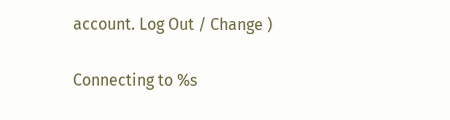account. Log Out / Change )

Connecting to %s